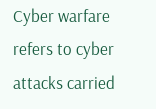Cyber warfare refers to cyber attacks carried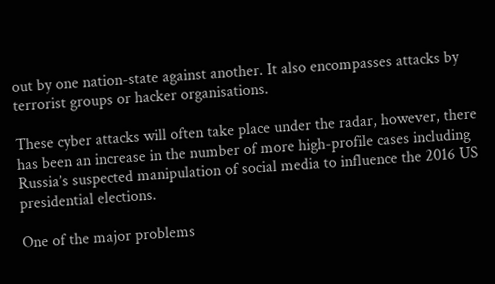out by one nation-state against another. It also encompasses attacks by terrorist groups or hacker organisations.

These cyber attacks will often take place under the radar, however, there has been an increase in the number of more high-profile cases including Russia’s suspected manipulation of social media to influence the 2016 US presidential elections.

One of the major problems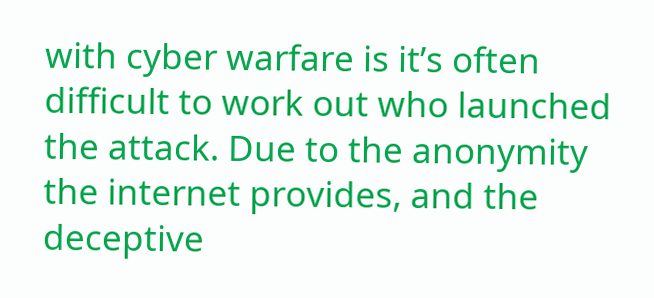with cyber warfare is it’s often difficult to work out who launched the attack. Due to the anonymity the internet provides, and the deceptive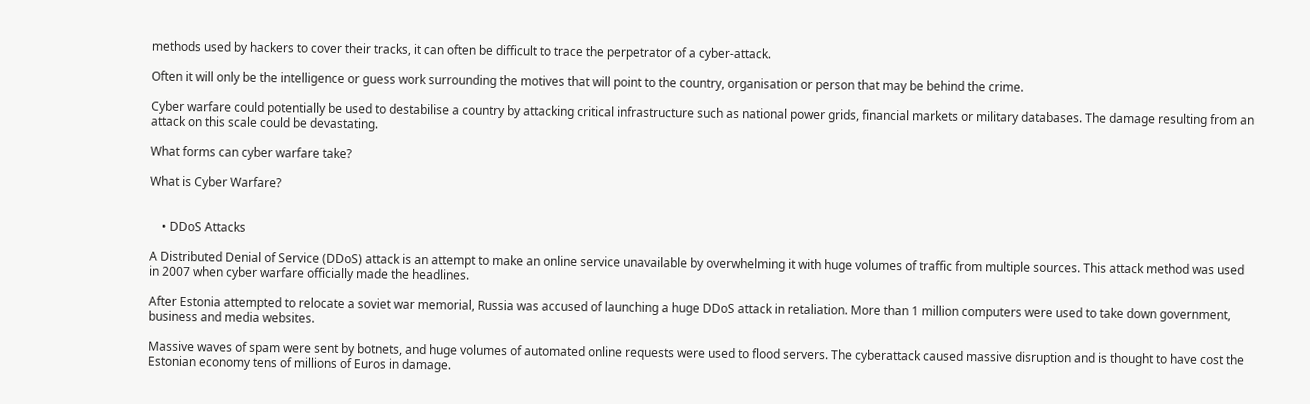methods used by hackers to cover their tracks, it can often be difficult to trace the perpetrator of a cyber-attack.

Often it will only be the intelligence or guess work surrounding the motives that will point to the country, organisation or person that may be behind the crime.

Cyber warfare could potentially be used to destabilise a country by attacking critical infrastructure such as national power grids, financial markets or military databases. The damage resulting from an attack on this scale could be devastating.

What forms can cyber warfare take?

What is Cyber Warfare?


    • DDoS Attacks

A Distributed Denial of Service (DDoS) attack is an attempt to make an online service unavailable by overwhelming it with huge volumes of traffic from multiple sources. This attack method was used in 2007 when cyber warfare officially made the headlines.

After Estonia attempted to relocate a soviet war memorial, Russia was accused of launching a huge DDoS attack in retaliation. More than 1 million computers were used to take down government, business and media websites.

Massive waves of spam were sent by botnets, and huge volumes of automated online requests were used to flood servers. The cyberattack caused massive disruption and is thought to have cost the Estonian economy tens of millions of Euros in damage.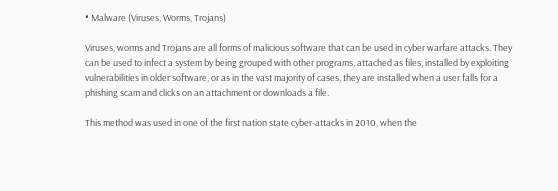• Malware (Viruses, Worms, Trojans)

Viruses, worms and Trojans are all forms of malicious software that can be used in cyber warfare attacks. They can be used to infect a system by being grouped with other programs, attached as files, installed by exploiting vulnerabilities in older software, or as in the vast majority of cases, they are installed when a user falls for a phishing scam and clicks on an attachment or downloads a file.

This method was used in one of the first nation state cyber-attacks in 2010, when the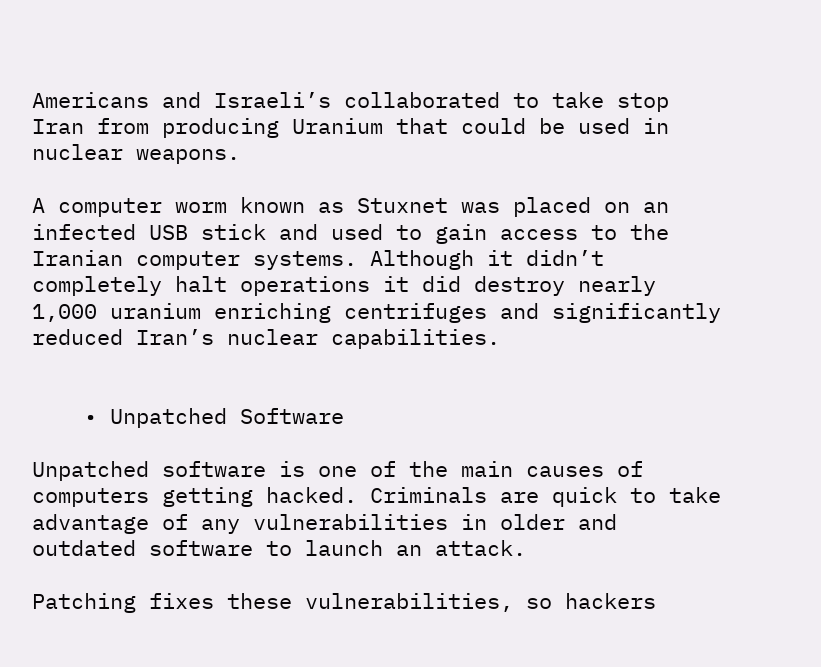Americans and Israeli’s collaborated to take stop Iran from producing Uranium that could be used in nuclear weapons.

A computer worm known as Stuxnet was placed on an infected USB stick and used to gain access to the Iranian computer systems. Although it didn’t completely halt operations it did destroy nearly 1,000 uranium enriching centrifuges and significantly reduced Iran’s nuclear capabilities.


    • Unpatched Software

Unpatched software is one of the main causes of computers getting hacked. Criminals are quick to take advantage of any vulnerabilities in older and outdated software to launch an attack.

Patching fixes these vulnerabilities, so hackers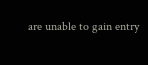are unable to gain entry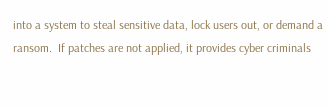into a system to steal sensitive data, lock users out, or demand a ransom.  If patches are not applied, it provides cyber criminals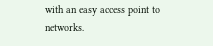with an easy access point to networks.